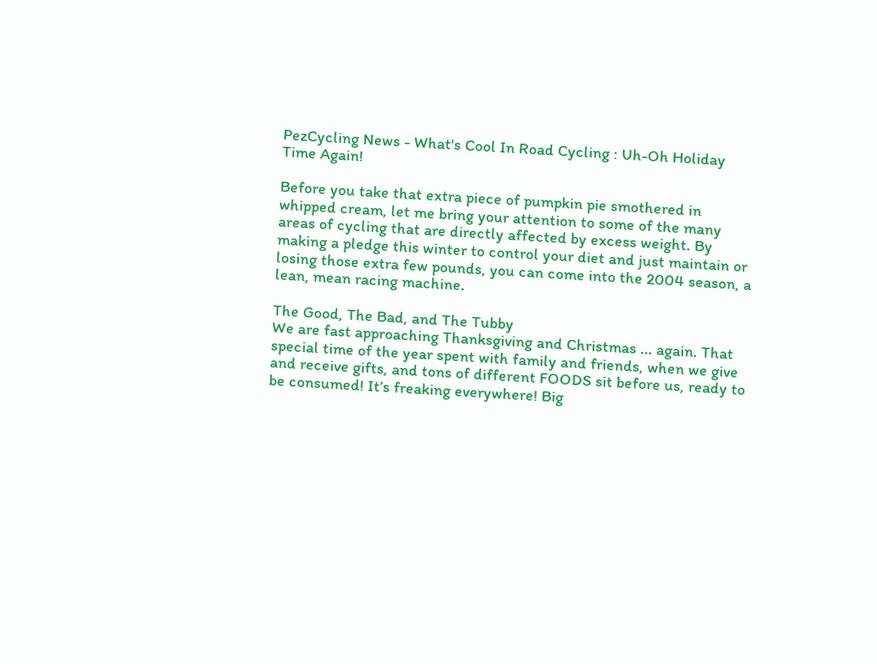PezCycling News - What's Cool In Road Cycling : Uh-Oh Holiday Time Again!

Before you take that extra piece of pumpkin pie smothered in whipped cream, let me bring your attention to some of the many areas of cycling that are directly affected by excess weight. By making a pledge this winter to control your diet and just maintain or losing those extra few pounds, you can come into the 2004 season, a lean, mean racing machine.

The Good, The Bad, and The Tubby
We are fast approaching Thanksgiving and Christmas ... again. That special time of the year spent with family and friends, when we give and receive gifts, and tons of different FOODS sit before us, ready to be consumed! It’s freaking everywhere! Big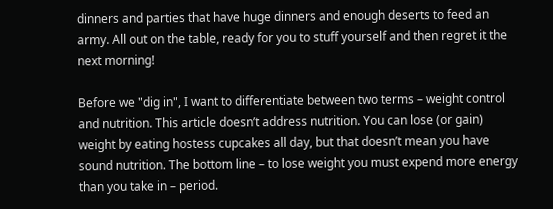dinners and parties that have huge dinners and enough deserts to feed an army. All out on the table, ready for you to stuff yourself and then regret it the next morning!

Before we "dig in", I want to differentiate between two terms – weight control and nutrition. This article doesn’t address nutrition. You can lose (or gain) weight by eating hostess cupcakes all day, but that doesn’t mean you have sound nutrition. The bottom line – to lose weight you must expend more energy than you take in – period.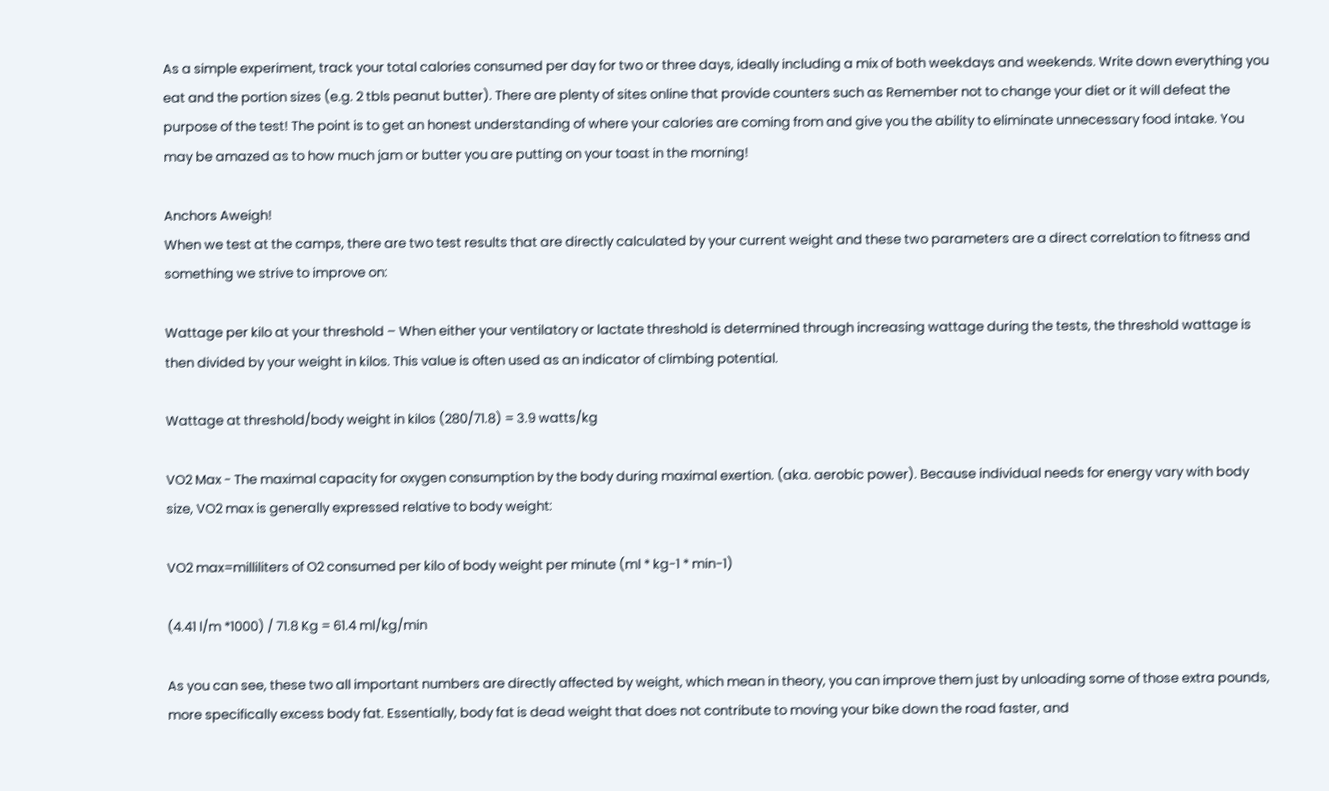As a simple experiment, track your total calories consumed per day for two or three days, ideally including a mix of both weekdays and weekends. Write down everything you eat and the portion sizes (e.g. 2 tbls peanut butter). There are plenty of sites online that provide counters such as Remember not to change your diet or it will defeat the purpose of the test! The point is to get an honest understanding of where your calories are coming from and give you the ability to eliminate unnecessary food intake. You may be amazed as to how much jam or butter you are putting on your toast in the morning!

Anchors Aweigh!
When we test at the camps, there are two test results that are directly calculated by your current weight and these two parameters are a direct correlation to fitness and something we strive to improve on:

Wattage per kilo at your threshold – When either your ventilatory or lactate threshold is determined through increasing wattage during the tests, the threshold wattage is then divided by your weight in kilos. This value is often used as an indicator of climbing potential.

Wattage at threshold/body weight in kilos (280/71.8) = 3.9 watts/kg

VO2 Max - The maximal capacity for oxygen consumption by the body during maximal exertion. (aka. aerobic power). Because individual needs for energy vary with body size, VO2 max is generally expressed relative to body weight:

VO2 max=milliliters of O2 consumed per kilo of body weight per minute (ml * kg-1 * min-1)

(4.41 l/m *1000) / 71.8 Kg = 61.4 ml/kg/min

As you can see, these two all important numbers are directly affected by weight, which mean in theory, you can improve them just by unloading some of those extra pounds, more specifically excess body fat. Essentially, body fat is dead weight that does not contribute to moving your bike down the road faster, and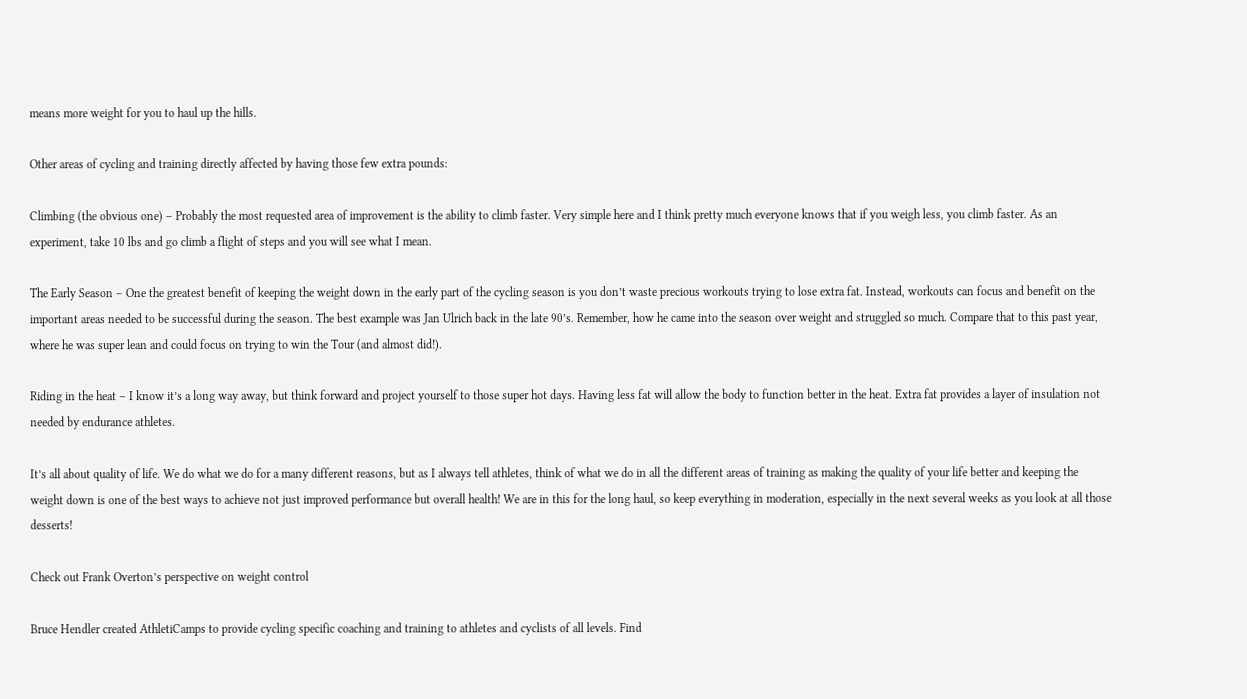means more weight for you to haul up the hills.

Other areas of cycling and training directly affected by having those few extra pounds:

Climbing (the obvious one) – Probably the most requested area of improvement is the ability to climb faster. Very simple here and I think pretty much everyone knows that if you weigh less, you climb faster. As an experiment, take 10 lbs and go climb a flight of steps and you will see what I mean.

The Early Season – One the greatest benefit of keeping the weight down in the early part of the cycling season is you don’t waste precious workouts trying to lose extra fat. Instead, workouts can focus and benefit on the important areas needed to be successful during the season. The best example was Jan Ulrich back in the late 90’s. Remember, how he came into the season over weight and struggled so much. Compare that to this past year, where he was super lean and could focus on trying to win the Tour (and almost did!).

Riding in the heat – I know it’s a long way away, but think forward and project yourself to those super hot days. Having less fat will allow the body to function better in the heat. Extra fat provides a layer of insulation not needed by endurance athletes.

It’s all about quality of life. We do what we do for a many different reasons, but as I always tell athletes, think of what we do in all the different areas of training as making the quality of your life better and keeping the weight down is one of the best ways to achieve not just improved performance but overall health! We are in this for the long haul, so keep everything in moderation, especially in the next several weeks as you look at all those desserts!

Check out Frank Overton’s perspective on weight control

Bruce Hendler created AthletiCamps to provide cycling specific coaching and training to athletes and cyclists of all levels. Find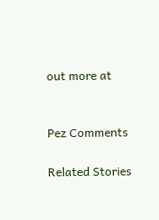out more at


Pez Comments

Related Stories